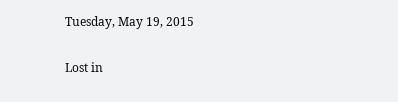Tuesday, May 19, 2015

Lost in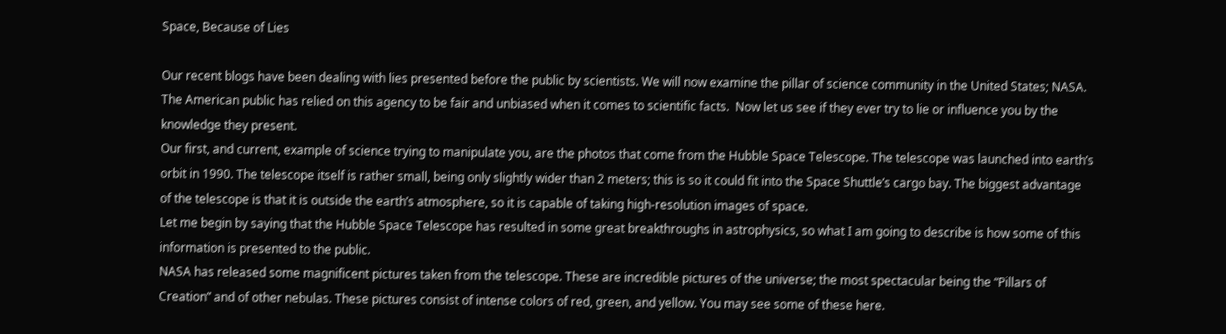Space, Because of Lies

Our recent blogs have been dealing with lies presented before the public by scientists. We will now examine the pillar of science community in the United States; NASA. The American public has relied on this agency to be fair and unbiased when it comes to scientific facts.  Now let us see if they ever try to lie or influence you by the knowledge they present.
Our first, and current, example of science trying to manipulate you, are the photos that come from the Hubble Space Telescope. The telescope was launched into earth’s orbit in 1990. The telescope itself is rather small, being only slightly wider than 2 meters; this is so it could fit into the Space Shuttle’s cargo bay. The biggest advantage of the telescope is that it is outside the earth’s atmosphere, so it is capable of taking high-resolution images of space.
Let me begin by saying that the Hubble Space Telescope has resulted in some great breakthroughs in astrophysics, so what I am going to describe is how some of this information is presented to the public.
NASA has released some magnificent pictures taken from the telescope. These are incredible pictures of the universe; the most spectacular being the “Pillars of Creation” and of other nebulas. These pictures consist of intense colors of red, green, and yellow. You may see some of these here.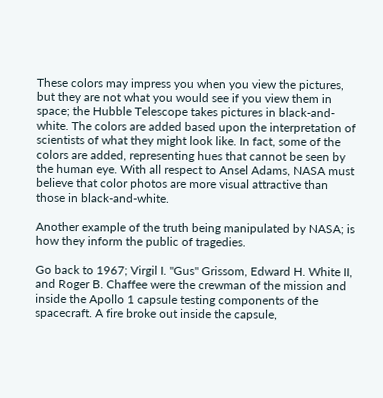These colors may impress you when you view the pictures, but they are not what you would see if you view them in space; the Hubble Telescope takes pictures in black-and-white. The colors are added based upon the interpretation of scientists of what they might look like. In fact, some of the colors are added, representing hues that cannot be seen by the human eye. With all respect to Ansel Adams, NASA must believe that color photos are more visual attractive than those in black-and-white.

Another example of the truth being manipulated by NASA; is how they inform the public of tragedies.

Go back to 1967; Virgil I. "Gus" Grissom, Edward H. White II, and Roger B. Chaffee were the crewman of the mission and inside the Apollo 1 capsule testing components of the spacecraft. A fire broke out inside the capsule,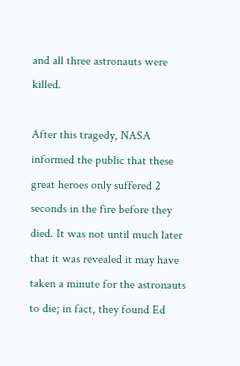and all three astronauts were killed.

After this tragedy, NASA informed the public that these great heroes only suffered 2 seconds in the fire before they died. It was not until much later that it was revealed it may have taken a minute for the astronauts to die; in fact, they found Ed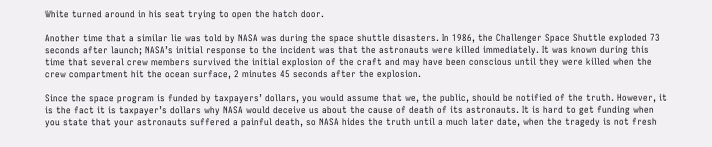White turned around in his seat trying to open the hatch door.

Another time that a similar lie was told by NASA was during the space shuttle disasters. In 1986, the Challenger Space Shuttle exploded 73 seconds after launch; NASA’s initial response to the incident was that the astronauts were killed immediately. It was known during this time that several crew members survived the initial explosion of the craft and may have been conscious until they were killed when the crew compartment hit the ocean surface, 2 minutes 45 seconds after the explosion.

Since the space program is funded by taxpayers’ dollars, you would assume that we, the public, should be notified of the truth. However, it is the fact it is taxpayer’s dollars why NASA would deceive us about the cause of death of its astronauts. It is hard to get funding when you state that your astronauts suffered a painful death, so NASA hides the truth until a much later date, when the tragedy is not fresh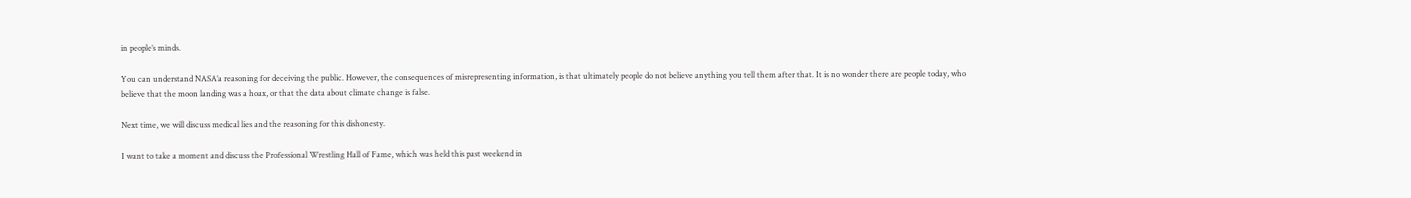in people’s minds.

You can understand NASA’a reasoning for deceiving the public. However, the consequences of misrepresenting information, is that ultimately people do not believe anything you tell them after that. It is no wonder there are people today, who believe that the moon landing was a hoax, or that the data about climate change is false.

Next time, we will discuss medical lies and the reasoning for this dishonesty.

I want to take a moment and discuss the Professional Wrestling Hall of Fame, which was held this past weekend in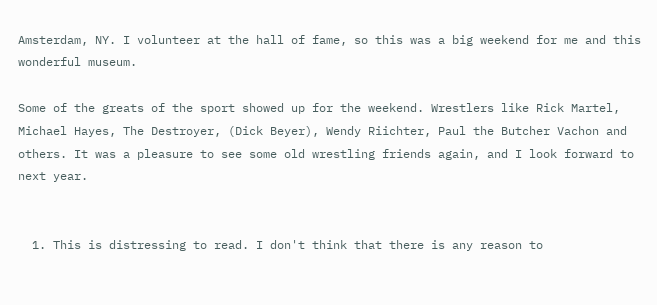Amsterdam, NY. I volunteer at the hall of fame, so this was a big weekend for me and this wonderful museum.

Some of the greats of the sport showed up for the weekend. Wrestlers like Rick Martel, Michael Hayes, The Destroyer, (Dick Beyer), Wendy Riichter, Paul the Butcher Vachon and others. It was a pleasure to see some old wrestling friends again, and I look forward to next year.


  1. This is distressing to read. I don't think that there is any reason to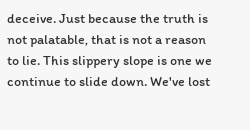deceive. Just because the truth is not palatable, that is not a reason to lie. This slippery slope is one we continue to slide down. We've lost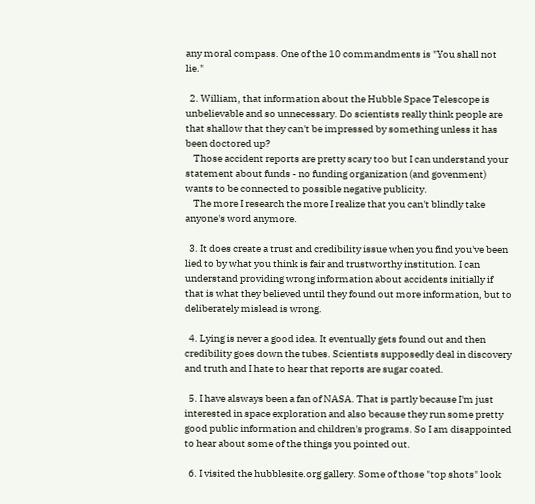any moral compass. One of the 10 commandments is "You shall not lie."

  2. William, that information about the Hubble Space Telescope is unbelievable and so unnecessary. Do scientists really think people are that shallow that they can't be impressed by something unless it has been doctored up?
    Those accident reports are pretty scary too but I can understand your statement about funds - no funding organization (and govenment) wants to be connected to possible negative publicity.
    The more I research the more I realize that you can't blindly take anyone's word anymore.

  3. It does create a trust and credibility issue when you find you've been lied to by what you think is fair and trustworthy institution. I can understand providing wrong information about accidents initially if that is what they believed until they found out more information, but to deliberately mislead is wrong.

  4. Lying is never a good idea. It eventually gets found out and then credibility goes down the tubes. Scientists supposedly deal in discovery and truth and I hate to hear that reports are sugar coated.

  5. I have alsways been a fan of NASA. That is partly because I'm just interested in space exploration and also because they run some pretty good public information and children's programs. So I am disappointed to hear about some of the things you pointed out.

  6. I visited the hubblesite.org gallery. Some of those "top shots" look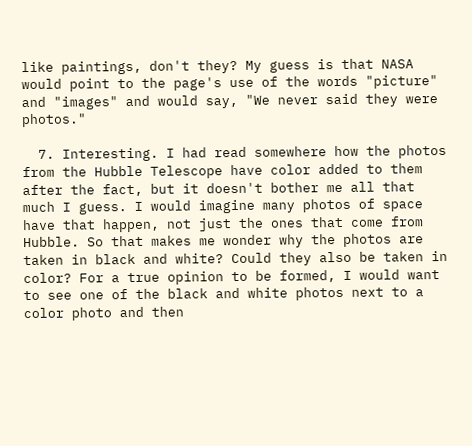like paintings, don't they? My guess is that NASA would point to the page's use of the words "picture" and "images" and would say, "We never said they were photos."

  7. Interesting. I had read somewhere how the photos from the Hubble Telescope have color added to them after the fact, but it doesn't bother me all that much I guess. I would imagine many photos of space have that happen, not just the ones that come from Hubble. So that makes me wonder why the photos are taken in black and white? Could they also be taken in color? For a true opinion to be formed, I would want to see one of the black and white photos next to a color photo and then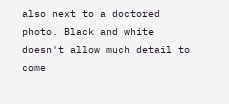also next to a doctored photo. Black and white doesn't allow much detail to come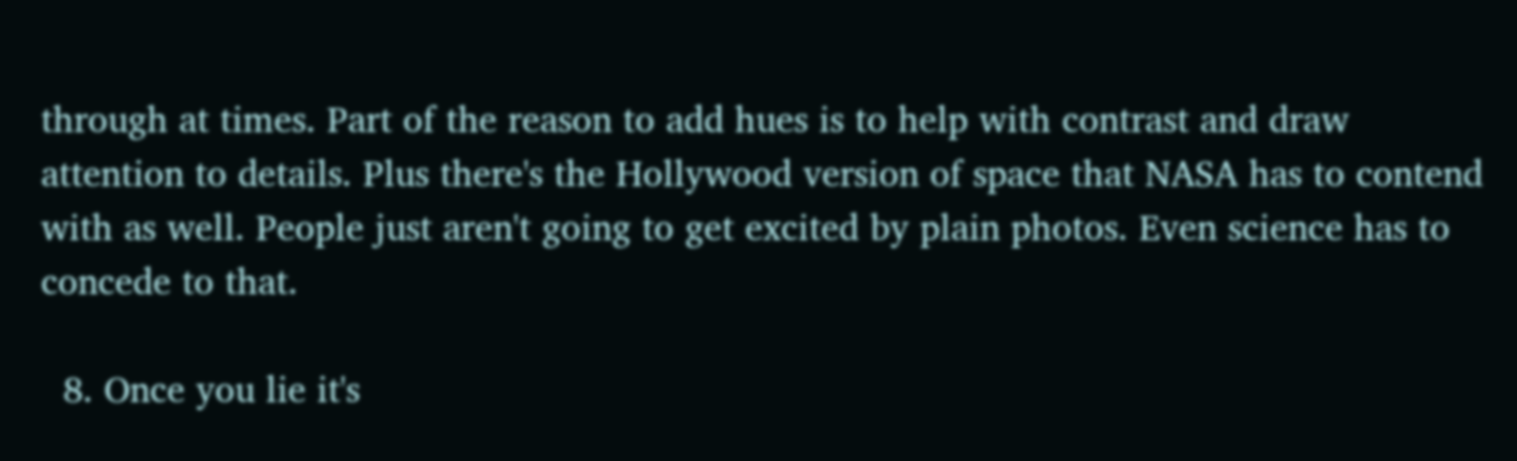through at times. Part of the reason to add hues is to help with contrast and draw attention to details. Plus there's the Hollywood version of space that NASA has to contend with as well. People just aren't going to get excited by plain photos. Even science has to concede to that.

  8. Once you lie it's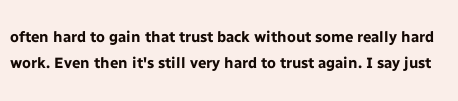often hard to gain that trust back without some really hard work. Even then it's still very hard to trust again. I say just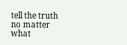tell the truth no matter what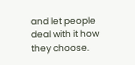and let people deal with it how they choose.